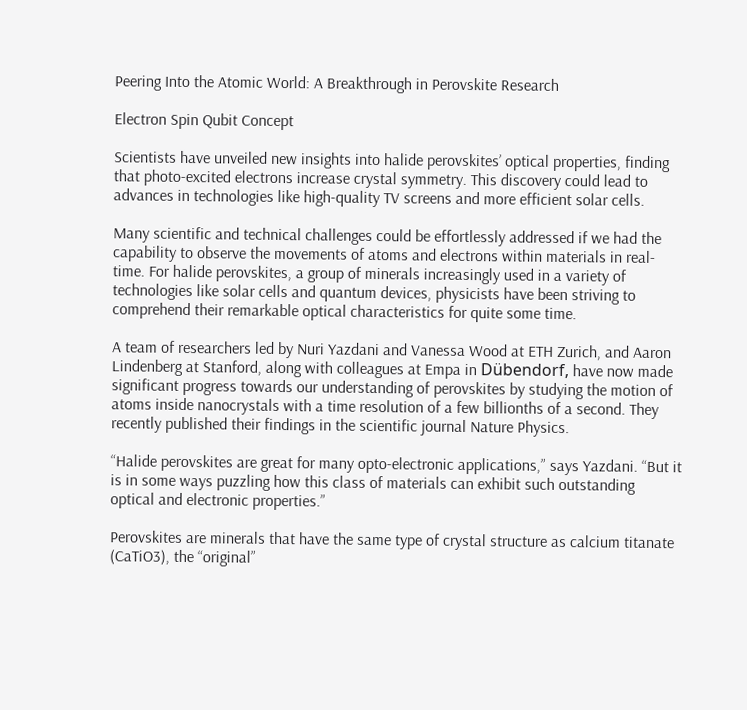Peering Into the Atomic World: A Breakthrough in Perovskite Research

Electron Spin Qubit Concept

Scientists have unveiled new insights into halide perovskites’ optical properties, finding that photo-excited electrons increase crystal symmetry. This discovery could lead to advances in technologies like high-quality TV screens and more efficient solar cells.

Many scientific and technical challenges could be effortlessly addressed if we had the capability to observe the movements of atoms and electrons within materials in real-time. For halide perovskites, a group of minerals increasingly used in a variety of technologies like solar cells and quantum devices, physicists have been striving to comprehend their remarkable optical characteristics for quite some time.

A team of researchers led by Nuri Yazdani and Vanessa Wood at ETH Zurich, and Aaron Lindenberg at Stanford, along with colleagues at Empa in Dübendorf, have now made significant progress towards our understanding of perovskites by studying the motion of atoms inside nanocrystals with a time resolution of a few billionths of a second. They recently published their findings in the scientific journal Nature Physics.

“Halide perovskites are great for many opto-electronic applications,” says Yazdani. “But it is in some ways puzzling how this class of materials can exhibit such outstanding optical and electronic properties.”

Perovskites are minerals that have the same type of crystal structure as calcium titanate (CaTiO3), the “original”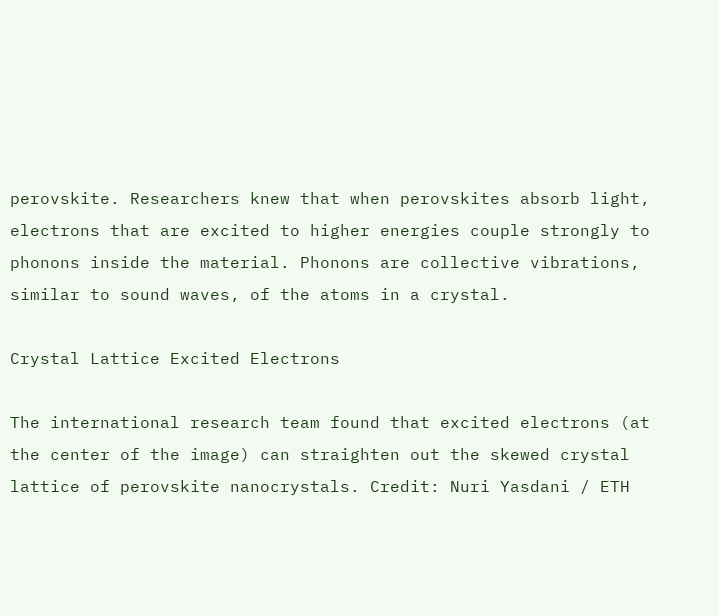perovskite. Researchers knew that when perovskites absorb light, electrons that are excited to higher energies couple strongly to phonons inside the material. Phonons are collective vibrations, similar to sound waves, of the atoms in a crystal.

Crystal Lattice Excited Electrons

The international research team found that excited electrons (at the center of the image) can straighten out the skewed crystal lattice of perovskite nanocrystals. Credit: Nuri Yasdani / ETH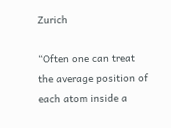Zurich

“Often one can treat the average position of each atom inside a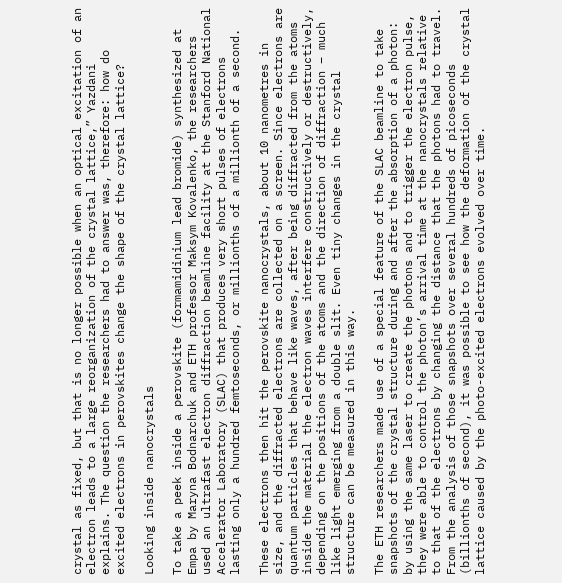crystal as fixed, but that is no longer possible when an optical excitation of an electron leads to a large reorganization of the crystal lattice,” Yazdani explains. The question the researchers had to answer was, therefore: how do excited electrons in perovskites change the shape of the crystal lattice?

Looking inside nanocrystals

To take a peek inside a perovskite (formamidinium lead bromide) synthesized at Empa by Maryna Bodnarchuk and ETH professor Maksym Kovalenko, the researchers used an ultrafast electron diffraction beamline facility at the Stanford National Accelerator Laboratory (SLAC) that produces very short pulses of electrons lasting only a hundred femtoseconds, or millionths of a millionth of a second.

These electrons then hit the perovskite nanocrystals, about 10 nanometres in size, and the diffracted electrons are collected on a screen. Since electrons are quantum particles that behave like waves, after being diffracted from the atoms inside the material the electron waves interfere constructively or destructively, depending on the positions of the atoms and the direction of diffraction – much like light emerging from a double slit. Even tiny changes in the crystal structure can be measured in this way.

The ETH researchers made use of a special feature of the SLAC beamline to take snapshots of the crystal structure during and after the absorption of a photon: by using the same laser to create the photons and to trigger the electron pulse, they were able to control the photon’s arrival time at the nanocrystals relative to that of the electrons by changing the distance that the photons had to travel. From the analysis of those snapshots over several hundreds of picoseconds (billionths of second), it was possible to see how the deformation of the crystal lattice caused by the photo-excited electrons evolved over time.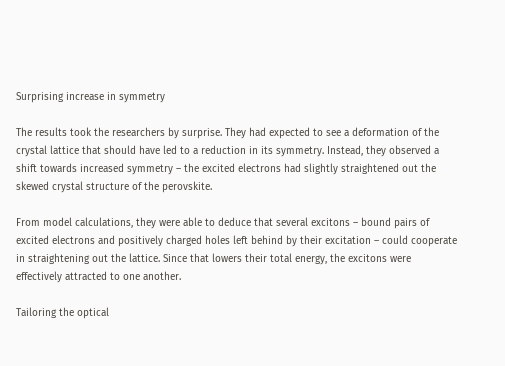Surprising increase in symmetry

The results took the researchers by surprise. They had expected to see a deformation of the crystal lattice that should have led to a reduction in its symmetry. Instead, they observed a shift towards increased symmetry – the excited electrons had slightly straightened out the skewed crystal structure of the perovskite.

From model calculations, they were able to deduce that several excitons – bound pairs of excited electrons and positively charged holes left behind by their excitation – could cooperate in straightening out the lattice. Since that lowers their total energy, the excitons were effectively attracted to one another.

Tailoring the optical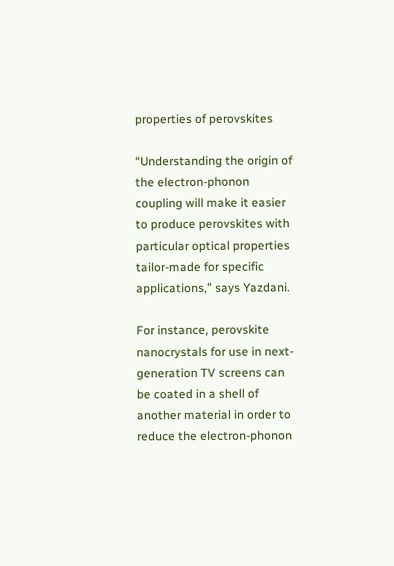properties of perovskites

“Understanding the origin of the electron-phonon coupling will make it easier to produce perovskites with particular optical properties tailor-made for specific applications,” says Yazdani.

For instance, perovskite nanocrystals for use in next-generation TV screens can be coated in a shell of another material in order to reduce the electron-phonon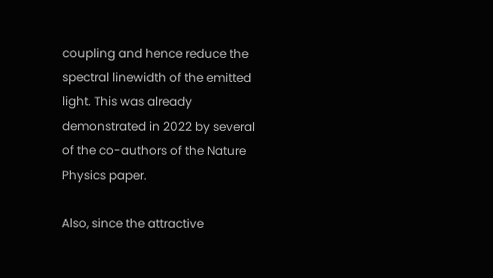coupling and hence reduce the spectral linewidth of the emitted light. This was already demonstrated in 2022 by several of the co-authors of the Nature Physics paper.

Also, since the attractive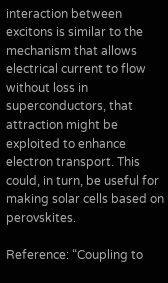interaction between excitons is similar to the mechanism that allows electrical current to flow without loss in superconductors, that attraction might be exploited to enhance electron transport. This could, in turn, be useful for making solar cells based on perovskites.

Reference: “Coupling to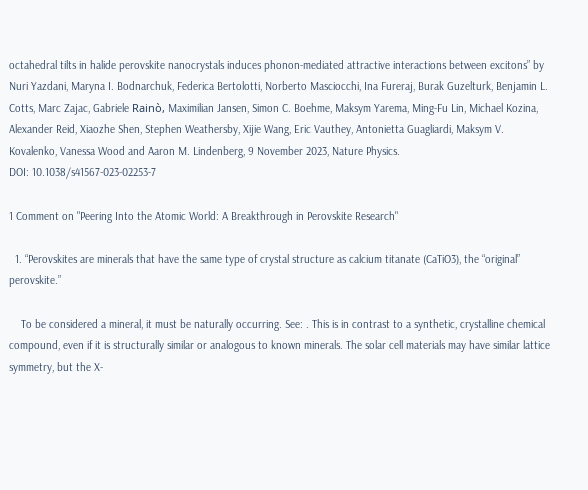octahedral tilts in halide perovskite nanocrystals induces phonon-mediated attractive interactions between excitons” by Nuri Yazdani, Maryna I. Bodnarchuk, Federica Bertolotti, Norberto Masciocchi, Ina Fureraj, Burak Guzelturk, Benjamin L. Cotts, Marc Zajac, Gabriele Rainò, Maximilian Jansen, Simon C. Boehme, Maksym Yarema, Ming-Fu Lin, Michael Kozina, Alexander Reid, Xiaozhe Shen, Stephen Weathersby, Xijie Wang, Eric Vauthey, Antonietta Guagliardi, Maksym V. Kovalenko, Vanessa Wood and Aaron M. Lindenberg, 9 November 2023, Nature Physics.
DOI: 10.1038/s41567-023-02253-7

1 Comment on "Peering Into the Atomic World: A Breakthrough in Perovskite Research"

  1. “Perovskites are minerals that have the same type of crystal structure as calcium titanate (CaTiO3), the “original” perovskite.”

    To be considered a mineral, it must be naturally occurring. See: . This is in contrast to a synthetic, crystalline chemical compound, even if it is structurally similar or analogous to known minerals. The solar cell materials may have similar lattice symmetry, but the X-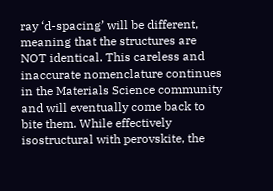ray ‘d-spacing’ will be different, meaning that the structures are NOT identical. This careless and inaccurate nomenclature continues in the Materials Science community and will eventually come back to bite them. While effectively isostructural with perovskite, the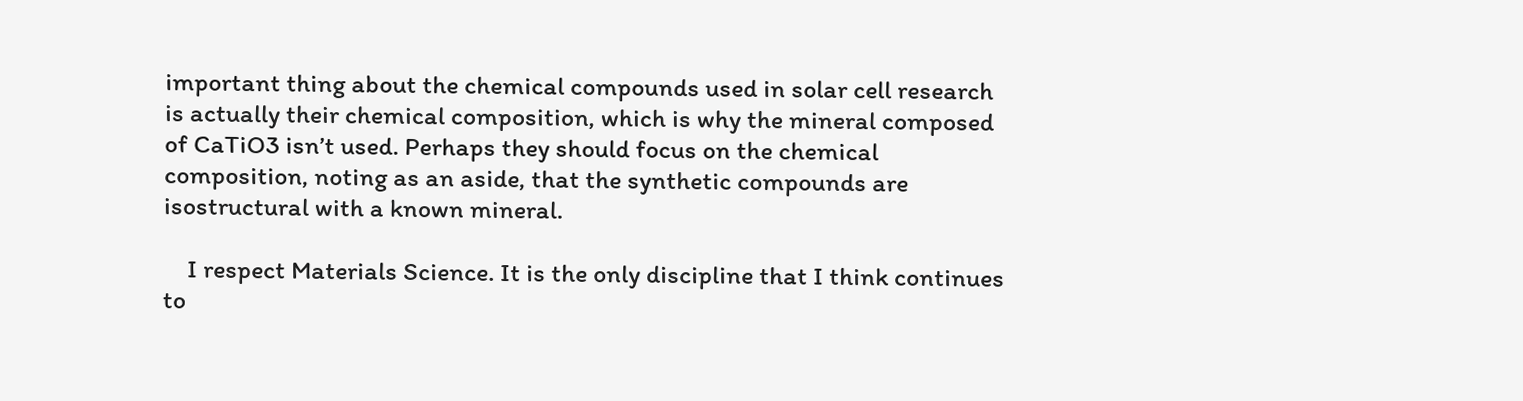important thing about the chemical compounds used in solar cell research is actually their chemical composition, which is why the mineral composed of CaTiO3 isn’t used. Perhaps they should focus on the chemical composition, noting as an aside, that the synthetic compounds are isostructural with a known mineral.

    I respect Materials Science. It is the only discipline that I think continues to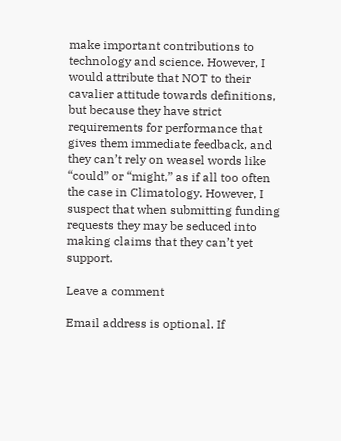make important contributions to technology and science. However, I would attribute that NOT to their cavalier attitude towards definitions, but because they have strict requirements for performance that gives them immediate feedback, and they can’t rely on weasel words like “could” or “might,” as if all too often the case in Climatology. However, I suspect that when submitting funding requests they may be seduced into making claims that they can’t yet support.

Leave a comment

Email address is optional. If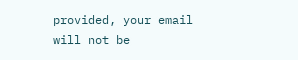provided, your email will not be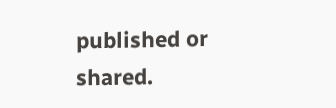published or shared.